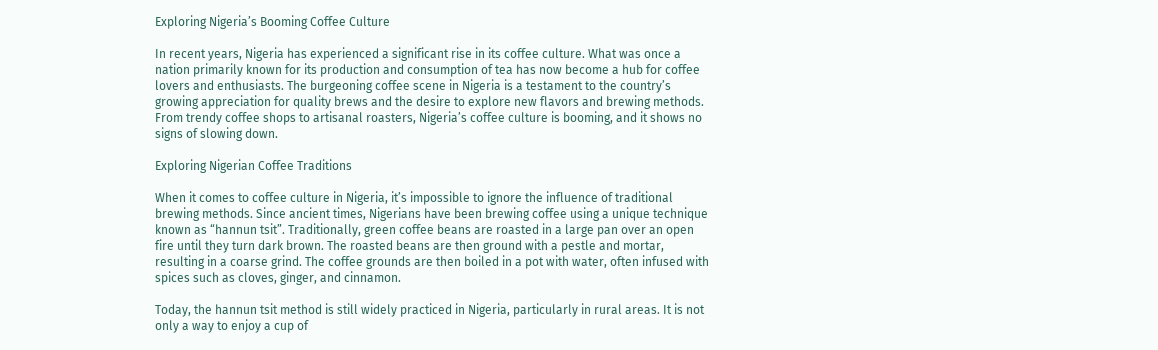Exploring Nigeria’s Booming Coffee Culture

In recent years, Nigeria has experienced a significant rise in its coffee culture. What was once a nation primarily known for its production and consumption of tea has now become a hub for coffee lovers and enthusiasts. The burgeoning coffee scene in Nigeria is a testament to the country’s growing appreciation for quality brews and the desire to explore new flavors and brewing methods. From trendy coffee shops to artisanal roasters, Nigeria’s coffee culture is booming, and it shows no signs of slowing down.

Exploring Nigerian Coffee Traditions

When it comes to coffee culture in Nigeria, it’s impossible to ignore the influence of traditional brewing methods. Since ancient times, Nigerians have been brewing coffee using a unique technique known as “hannun tsit”. Traditionally, green coffee beans are roasted in a large pan over an open fire until they turn dark brown. The roasted beans are then ground with a pestle and mortar, resulting in a coarse grind. The coffee grounds are then boiled in a pot with water, often infused with spices such as cloves, ginger, and cinnamon.

Today, the hannun tsit method is still widely practiced in Nigeria, particularly in rural areas. It is not only a way to enjoy a cup of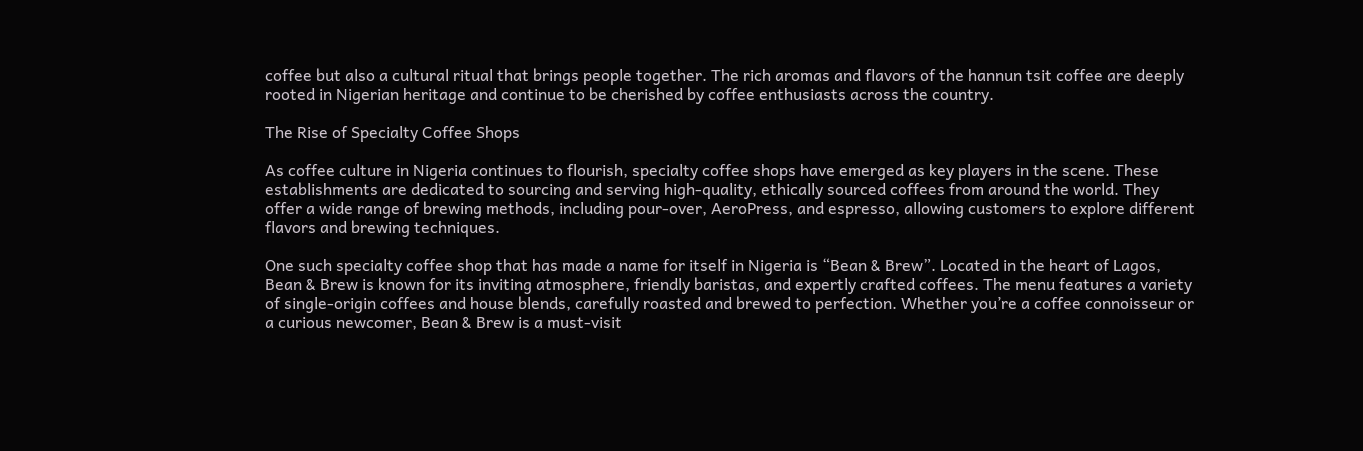coffee but also a cultural ritual that brings people together. The rich aromas and flavors of the hannun tsit coffee are deeply rooted in Nigerian heritage and continue to be cherished by coffee enthusiasts across the country.

The Rise of Specialty Coffee Shops

As coffee culture in Nigeria continues to flourish, specialty coffee shops have emerged as key players in the scene. These establishments are dedicated to sourcing and serving high-quality, ethically sourced coffees from around the world. They offer a wide range of brewing methods, including pour-over, AeroPress, and espresso, allowing customers to explore different flavors and brewing techniques.

One such specialty coffee shop that has made a name for itself in Nigeria is “Bean & Brew”. Located in the heart of Lagos, Bean & Brew is known for its inviting atmosphere, friendly baristas, and expertly crafted coffees. The menu features a variety of single-origin coffees and house blends, carefully roasted and brewed to perfection. Whether you’re a coffee connoisseur or a curious newcomer, Bean & Brew is a must-visit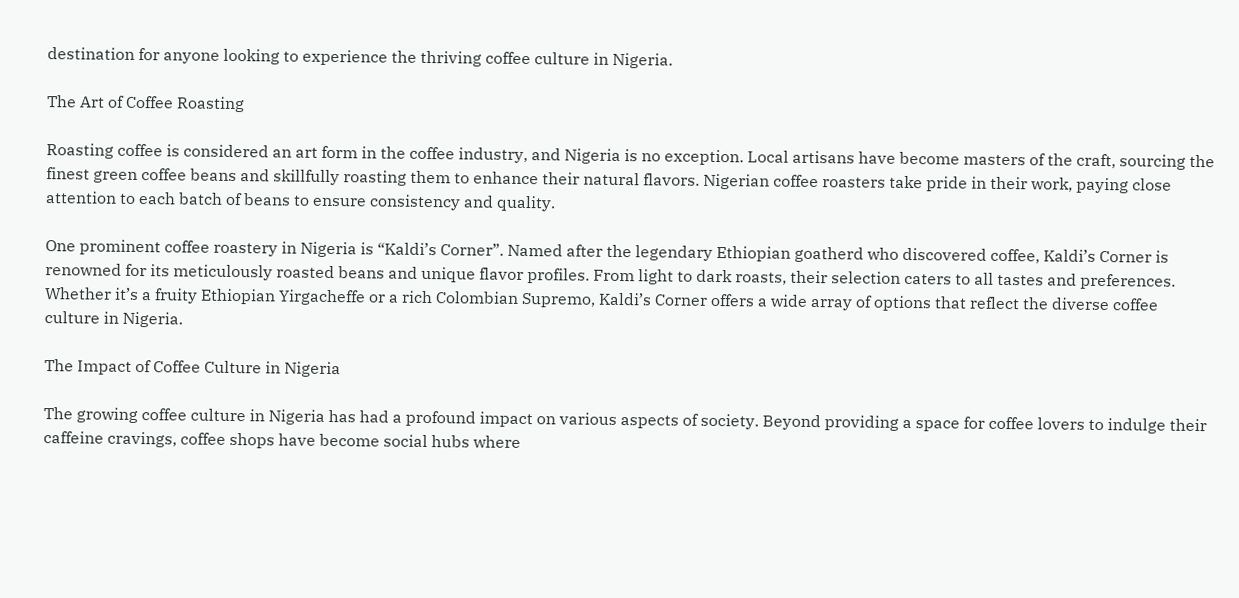destination for anyone looking to experience the thriving coffee culture in Nigeria.

The Art of Coffee Roasting

Roasting coffee is considered an art form in the coffee industry, and Nigeria is no exception. Local artisans have become masters of the craft, sourcing the finest green coffee beans and skillfully roasting them to enhance their natural flavors. Nigerian coffee roasters take pride in their work, paying close attention to each batch of beans to ensure consistency and quality.

One prominent coffee roastery in Nigeria is “Kaldi’s Corner”. Named after the legendary Ethiopian goatherd who discovered coffee, Kaldi’s Corner is renowned for its meticulously roasted beans and unique flavor profiles. From light to dark roasts, their selection caters to all tastes and preferences. Whether it’s a fruity Ethiopian Yirgacheffe or a rich Colombian Supremo, Kaldi’s Corner offers a wide array of options that reflect the diverse coffee culture in Nigeria.

The Impact of Coffee Culture in Nigeria

The growing coffee culture in Nigeria has had a profound impact on various aspects of society. Beyond providing a space for coffee lovers to indulge their caffeine cravings, coffee shops have become social hubs where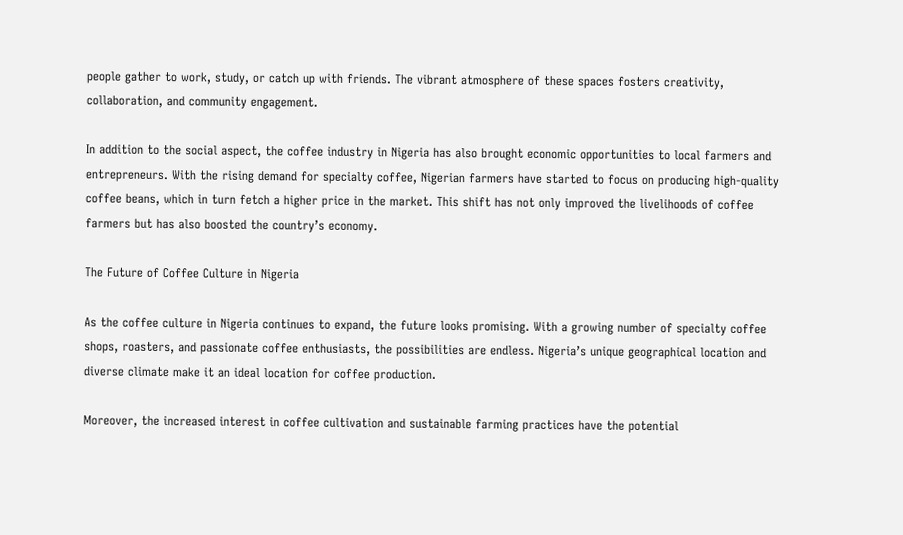people gather to work, study, or catch up with friends. The vibrant atmosphere of these spaces fosters creativity, collaboration, and community engagement.

In addition to the social aspect, the coffee industry in Nigeria has also brought economic opportunities to local farmers and entrepreneurs. With the rising demand for specialty coffee, Nigerian farmers have started to focus on producing high-quality coffee beans, which in turn fetch a higher price in the market. This shift has not only improved the livelihoods of coffee farmers but has also boosted the country’s economy.

The Future of Coffee Culture in Nigeria

As the coffee culture in Nigeria continues to expand, the future looks promising. With a growing number of specialty coffee shops, roasters, and passionate coffee enthusiasts, the possibilities are endless. Nigeria’s unique geographical location and diverse climate make it an ideal location for coffee production.

Moreover, the increased interest in coffee cultivation and sustainable farming practices have the potential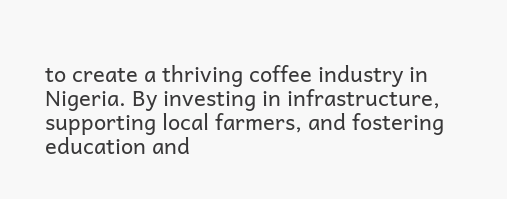to create a thriving coffee industry in Nigeria. By investing in infrastructure, supporting local farmers, and fostering education and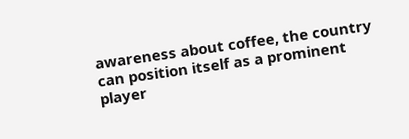awareness about coffee, the country can position itself as a prominent player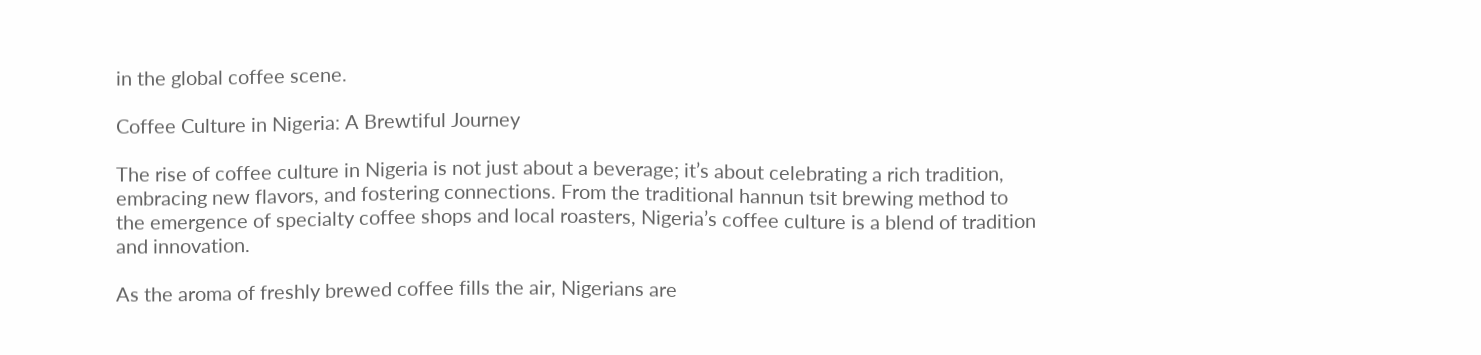in the global coffee scene.

Coffee Culture in Nigeria: A Brewtiful Journey

The rise of coffee culture in Nigeria is not just about a beverage; it’s about celebrating a rich tradition, embracing new flavors, and fostering connections. From the traditional hannun tsit brewing method to the emergence of specialty coffee shops and local roasters, Nigeria’s coffee culture is a blend of tradition and innovation.

As the aroma of freshly brewed coffee fills the air, Nigerians are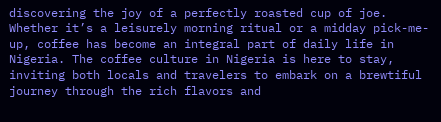discovering the joy of a perfectly roasted cup of joe. Whether it’s a leisurely morning ritual or a midday pick-me-up, coffee has become an integral part of daily life in Nigeria. The coffee culture in Nigeria is here to stay, inviting both locals and travelers to embark on a brewtiful journey through the rich flavors and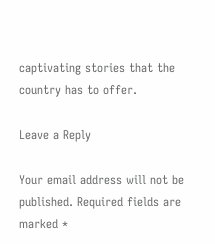captivating stories that the country has to offer.

Leave a Reply

Your email address will not be published. Required fields are marked *